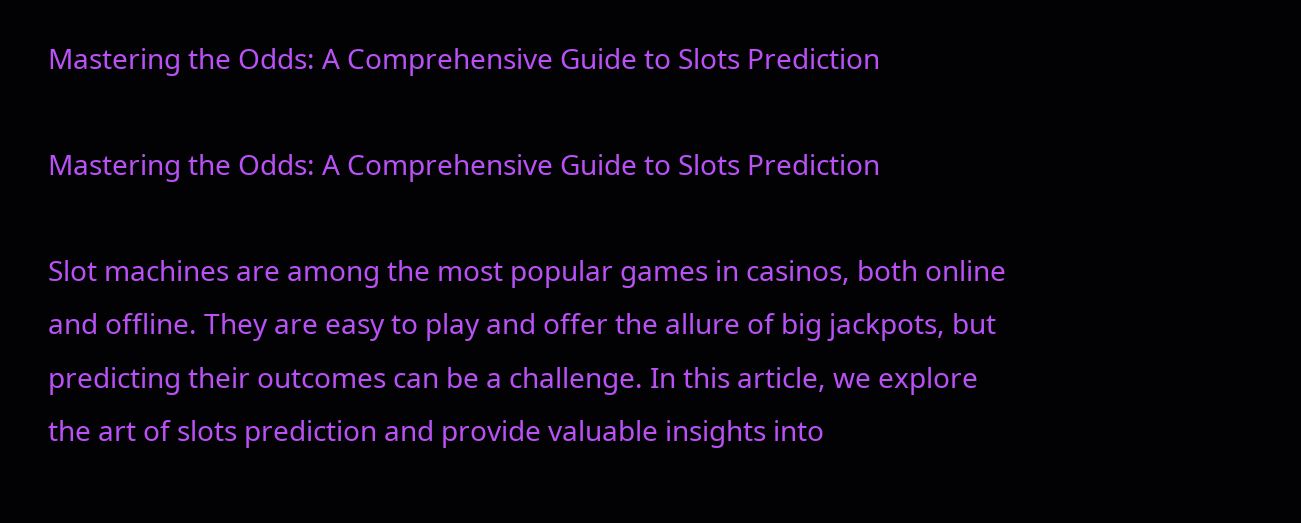Mastering the Odds: A Comprehensive Guide to Slots Prediction

Mastering the Odds: A Comprehensive Guide to Slots Prediction

Slot machines are among the most popular games in casinos, both online and offline. They are easy to play and offer the allure of big jackpots, but predicting their outcomes can be a challenge. In this article, we explore the art of slots prediction and provide valuable insights into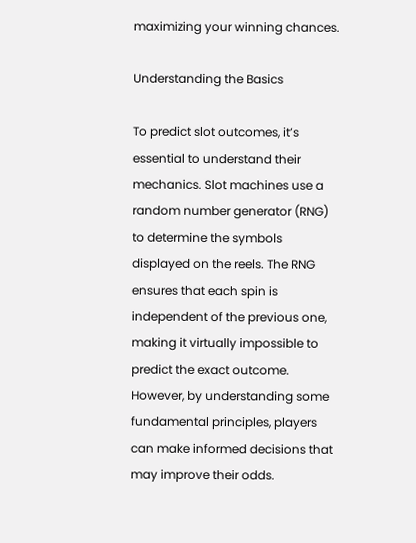maximizing your winning chances.

Understanding the Basics

To predict slot outcomes, it’s essential to understand their mechanics. Slot machines use a random number generator (RNG) to determine the symbols displayed on the reels. The RNG ensures that each spin is independent of the previous one, making it virtually impossible to predict the exact outcome. However, by understanding some fundamental principles, players can make informed decisions that may improve their odds.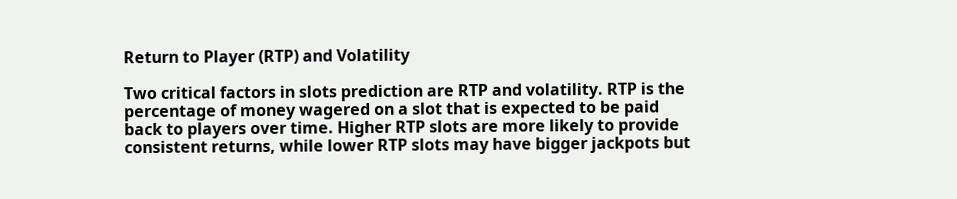Return to Player (RTP) and Volatility

Two critical factors in slots prediction are RTP and volatility. RTP is the percentage of money wagered on a slot that is expected to be paid back to players over time. Higher RTP slots are more likely to provide consistent returns, while lower RTP slots may have bigger jackpots but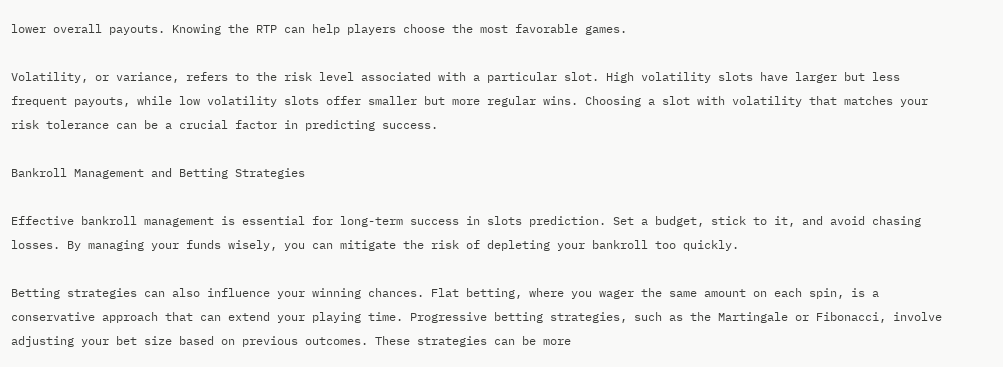lower overall payouts. Knowing the RTP can help players choose the most favorable games.

Volatility, or variance, refers to the risk level associated with a particular slot. High volatility slots have larger but less frequent payouts, while low volatility slots offer smaller but more regular wins. Choosing a slot with volatility that matches your risk tolerance can be a crucial factor in predicting success.

Bankroll Management and Betting Strategies

Effective bankroll management is essential for long-term success in slots prediction. Set a budget, stick to it, and avoid chasing losses. By managing your funds wisely, you can mitigate the risk of depleting your bankroll too quickly.

Betting strategies can also influence your winning chances. Flat betting, where you wager the same amount on each spin, is a conservative approach that can extend your playing time. Progressive betting strategies, such as the Martingale or Fibonacci, involve adjusting your bet size based on previous outcomes. These strategies can be more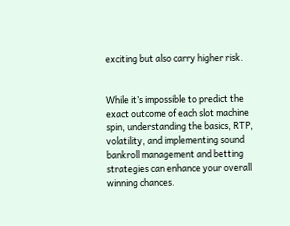exciting but also carry higher risk.


While it’s impossible to predict the exact outcome of each slot machine spin, understanding the basics, RTP, volatility, and implementing sound bankroll management and betting strategies can enhance your overall winning chances.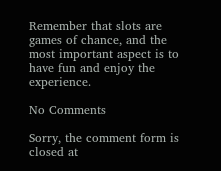Remember that slots are games of chance, and the most important aspect is to have fun and enjoy the experience.

No Comments

Sorry, the comment form is closed at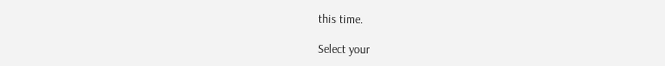this time.

Select your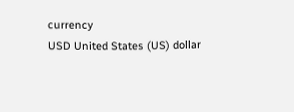currency
USD United States (US) dollar